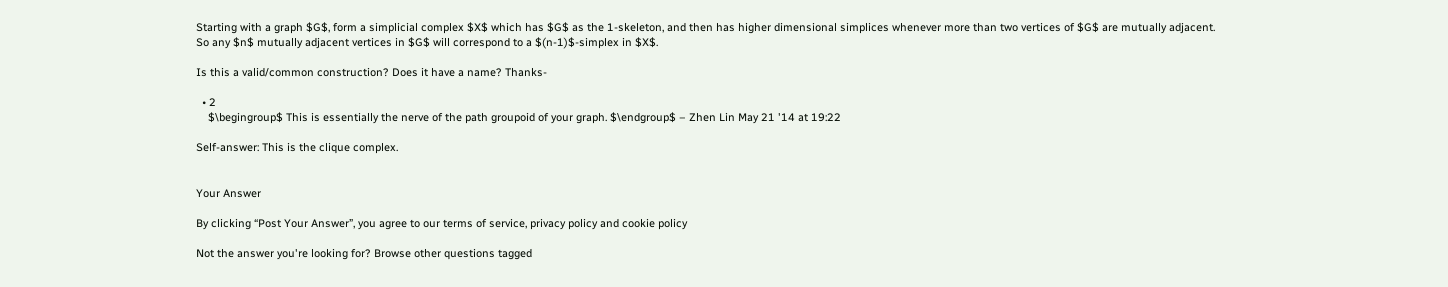Starting with a graph $G$, form a simplicial complex $X$ which has $G$ as the 1-skeleton, and then has higher dimensional simplices whenever more than two vertices of $G$ are mutually adjacent. So any $n$ mutually adjacent vertices in $G$ will correspond to a $(n-1)$-simplex in $X$.

Is this a valid/common construction? Does it have a name? Thanks-

  • 2
    $\begingroup$ This is essentially the nerve of the path groupoid of your graph. $\endgroup$ – Zhen Lin May 21 '14 at 19:22

Self-answer: This is the clique complex.


Your Answer

By clicking “Post Your Answer”, you agree to our terms of service, privacy policy and cookie policy

Not the answer you're looking for? Browse other questions tagged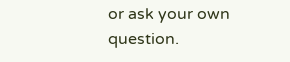or ask your own question.